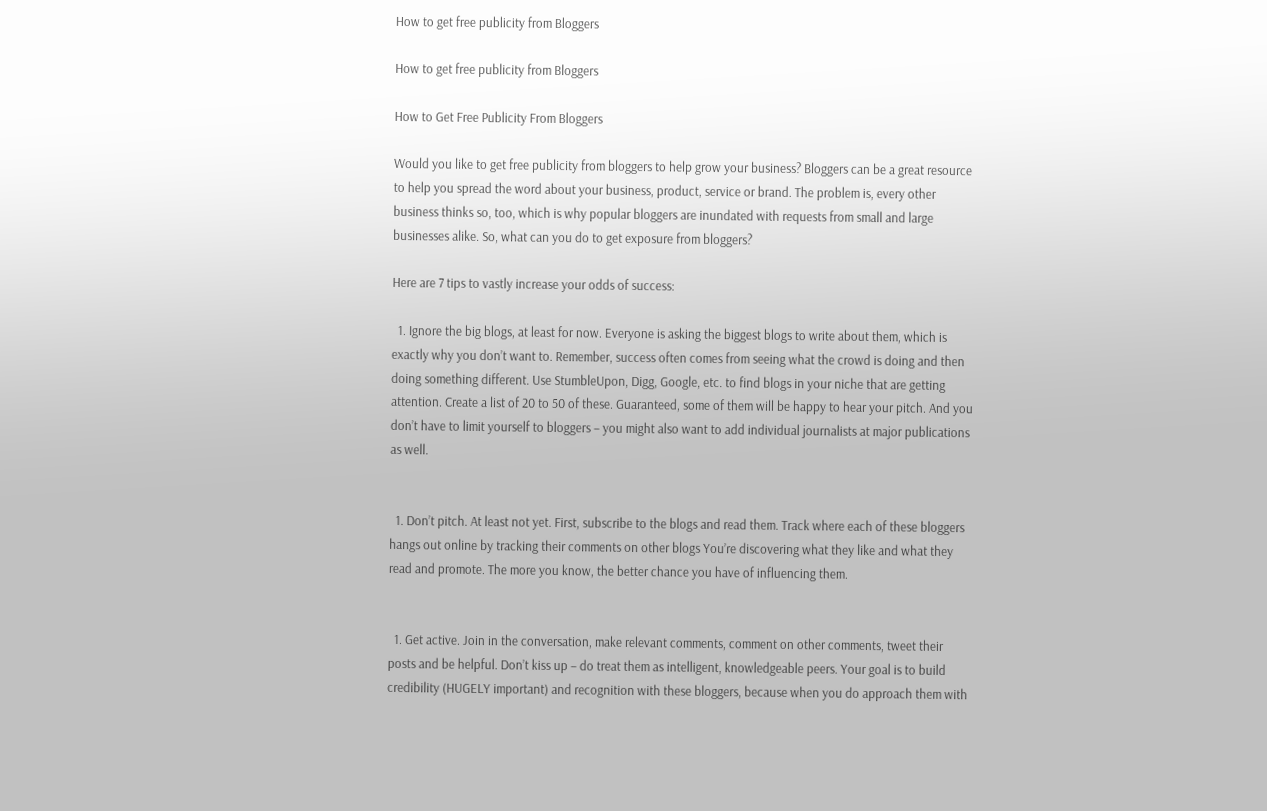How to get free publicity from Bloggers

How to get free publicity from Bloggers

How to Get Free Publicity From Bloggers

Would you like to get free publicity from bloggers to help grow your business? Bloggers can be a great resource to help you spread the word about your business, product, service or brand. The problem is, every other business thinks so, too, which is why popular bloggers are inundated with requests from small and large businesses alike. So, what can you do to get exposure from bloggers?

Here are 7 tips to vastly increase your odds of success:

  1. Ignore the big blogs, at least for now. Everyone is asking the biggest blogs to write about them, which is exactly why you don’t want to. Remember, success often comes from seeing what the crowd is doing and then doing something different. Use StumbleUpon, Digg, Google, etc. to find blogs in your niche that are getting attention. Create a list of 20 to 50 of these. Guaranteed, some of them will be happy to hear your pitch. And you don’t have to limit yourself to bloggers – you might also want to add individual journalists at major publications as well.


  1. Don’t pitch. At least not yet. First, subscribe to the blogs and read them. Track where each of these bloggers hangs out online by tracking their comments on other blogs You’re discovering what they like and what they read and promote. The more you know, the better chance you have of influencing them.


  1. Get active. Join in the conversation, make relevant comments, comment on other comments, tweet their posts and be helpful. Don’t kiss up – do treat them as intelligent, knowledgeable peers. Your goal is to build credibility (HUGELY important) and recognition with these bloggers, because when you do approach them with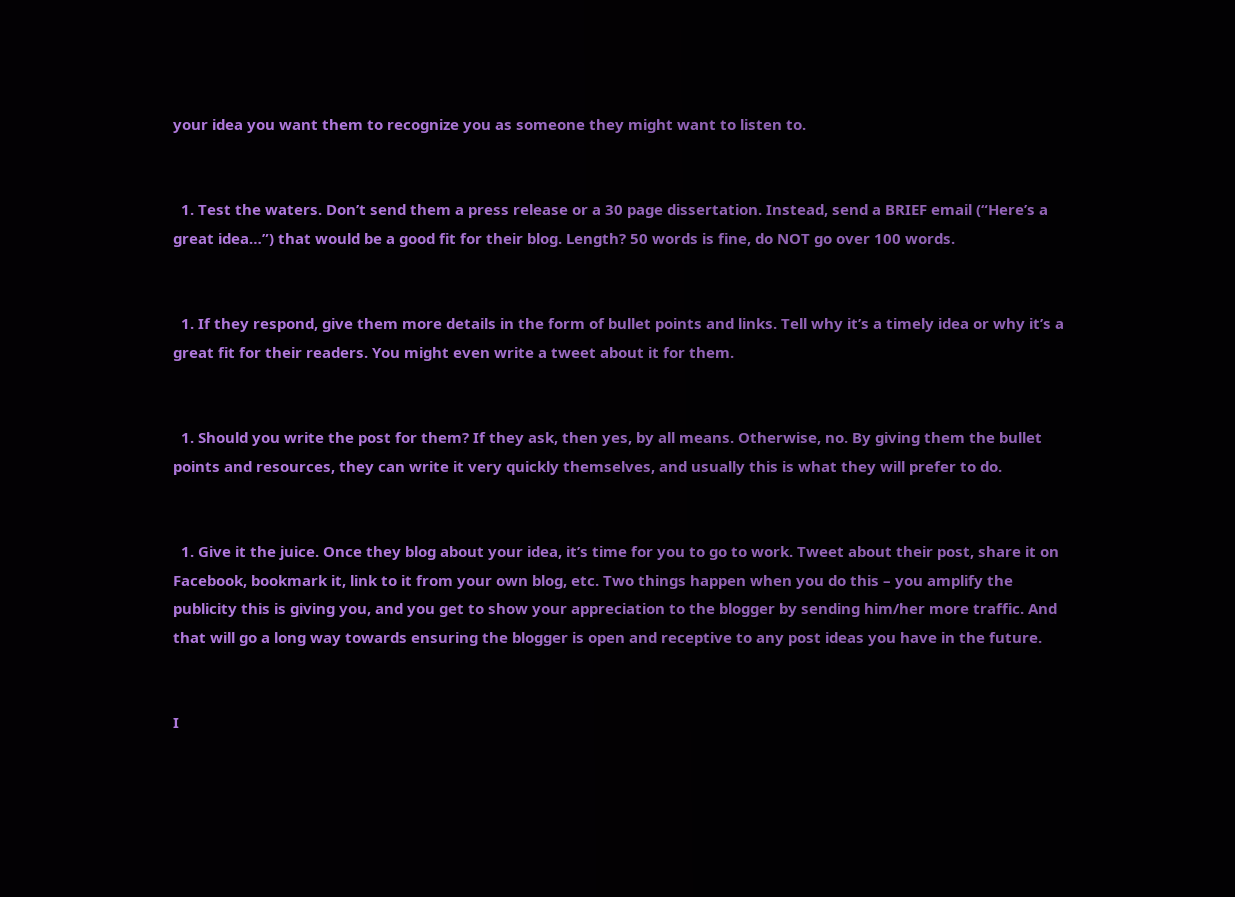your idea you want them to recognize you as someone they might want to listen to.


  1. Test the waters. Don’t send them a press release or a 30 page dissertation. Instead, send a BRIEF email (“Here’s a great idea…”) that would be a good fit for their blog. Length? 50 words is fine, do NOT go over 100 words.


  1. If they respond, give them more details in the form of bullet points and links. Tell why it’s a timely idea or why it’s a great fit for their readers. You might even write a tweet about it for them.


  1. Should you write the post for them? If they ask, then yes, by all means. Otherwise, no. By giving them the bullet points and resources, they can write it very quickly themselves, and usually this is what they will prefer to do.


  1. Give it the juice. Once they blog about your idea, it’s time for you to go to work. Tweet about their post, share it on Facebook, bookmark it, link to it from your own blog, etc. Two things happen when you do this – you amplify the publicity this is giving you, and you get to show your appreciation to the blogger by sending him/her more traffic. And that will go a long way towards ensuring the blogger is open and receptive to any post ideas you have in the future.


I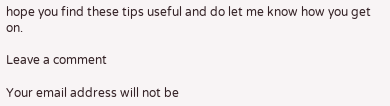hope you find these tips useful and do let me know how you get on.

Leave a comment

Your email address will not be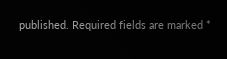published. Required fields are marked *